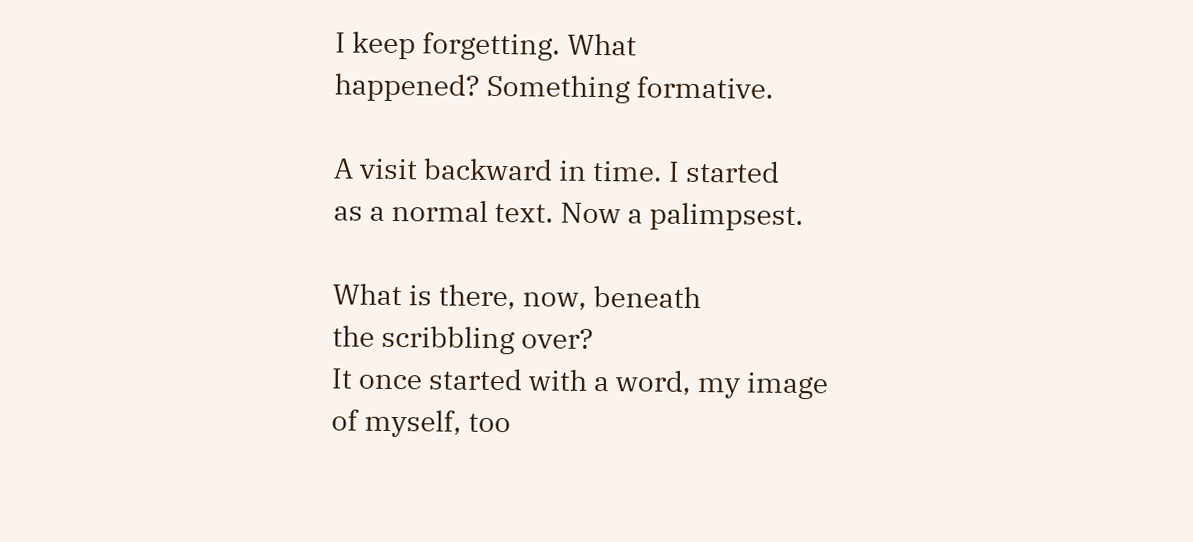I keep forgetting. What
happened? Something formative.

A visit backward in time. I started
as a normal text. Now a palimpsest.

What is there, now, beneath
the scribbling over?
It once started with a word, my image
of myself, too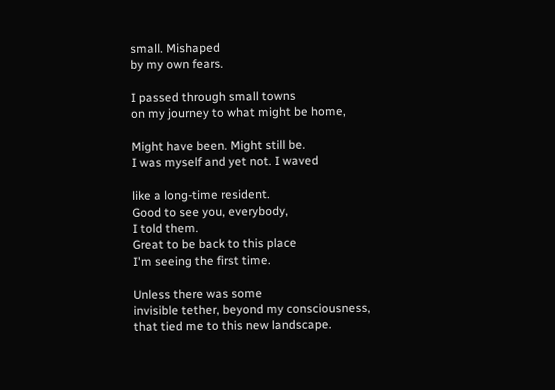small. Mishaped
by my own fears.

I passed through small towns
on my journey to what might be home,

Might have been. Might still be.
I was myself and yet not. I waved

like a long-time resident.
Good to see you, everybody,
I told them.
Great to be back to this place
I'm seeing the first time.

Unless there was some
invisible tether, beyond my consciousness,
that tied me to this new landscape.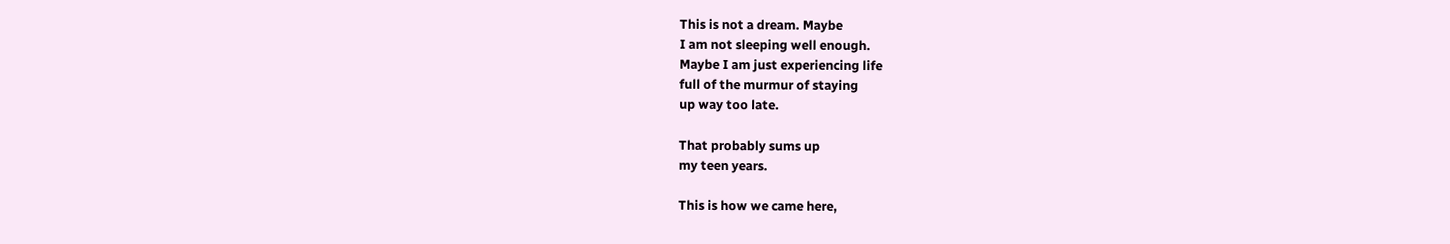This is not a dream. Maybe
I am not sleeping well enough.
Maybe I am just experiencing life
full of the murmur of staying
up way too late.

That probably sums up
my teen years.

This is how we came here,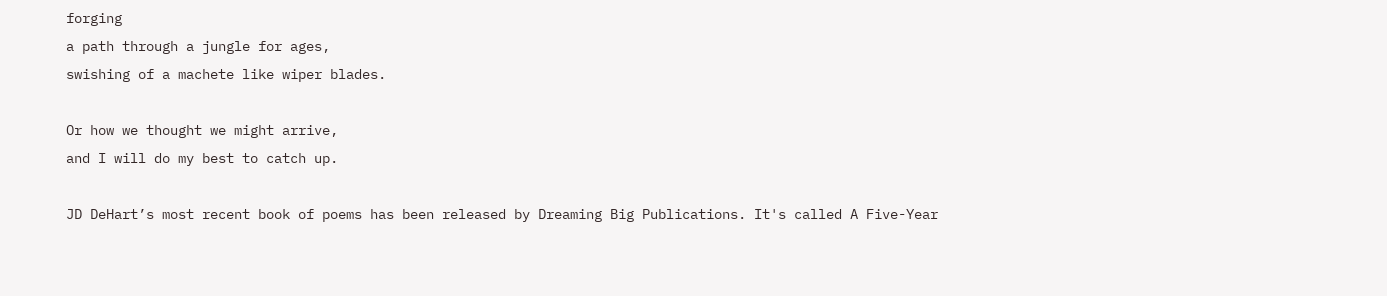forging
a path through a jungle for ages,
swishing of a machete like wiper blades.

Or how we thought we might arrive,
and I will do my best to catch up.

JD DeHart’s most recent book of poems has been released by Dreaming Big Publications. It's called A Five-Year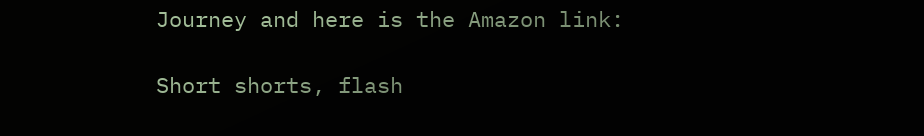Journey and here is the Amazon link:

Short shorts, flash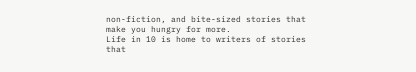non-fiction, and bite-sized stories that make you hungry for more.
Life in 10 is home to writers of stories that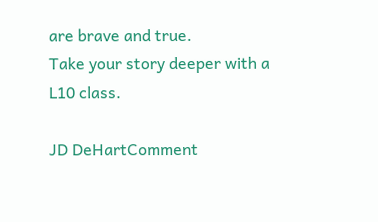are brave and true.
Take your story deeper with a
L10 class.

JD DeHartComment